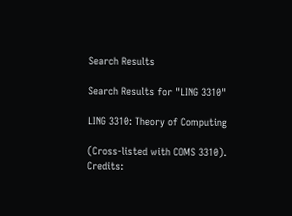Search Results

Search Results for "LING 3310"

LING 3310: Theory of Computing

(Cross-listed with COMS 3310).
Credits: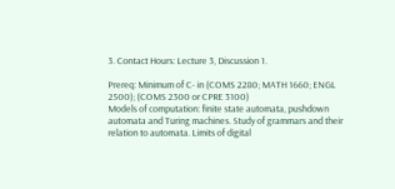3. Contact Hours: Lecture 3, Discussion 1.

Prereq: Minimum of C- in (COMS 2280; MATH 1660; ENGL 2500); (COMS 2300 or CPRE 3100)
Models of computation: finite state automata, pushdown automata and Turing machines. Study of grammars and their relation to automata. Limits of digital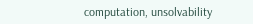computation, unsolvability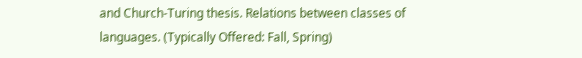and Church-Turing thesis. Relations between classes of languages. (Typically Offered: Fall, Spring)